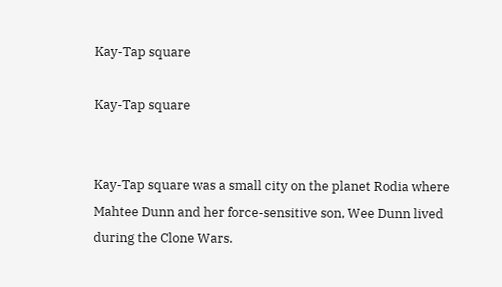Kay-Tap square

Kay-Tap square


Kay-Tap square was a small city on the planet Rodia where Mahtee Dunn and her force-sensitive son, Wee Dunn lived during the Clone Wars.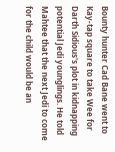Bounty hunter Cad Bane went to Kay-tap square to take Wee for Darth Sidious's plot in kidnapping potential Jedi younglings. He told Mahtee that the next Jedi to come for the child would be an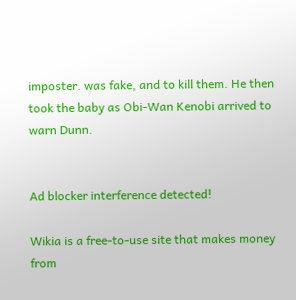imposter. was fake, and to kill them. He then took the baby as Obi-Wan Kenobi arrived to warn Dunn.


Ad blocker interference detected!

Wikia is a free-to-use site that makes money from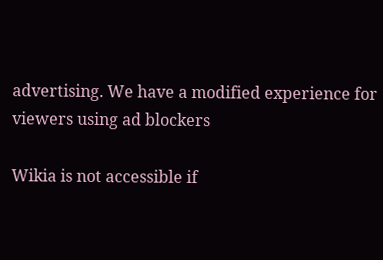advertising. We have a modified experience for viewers using ad blockers

Wikia is not accessible if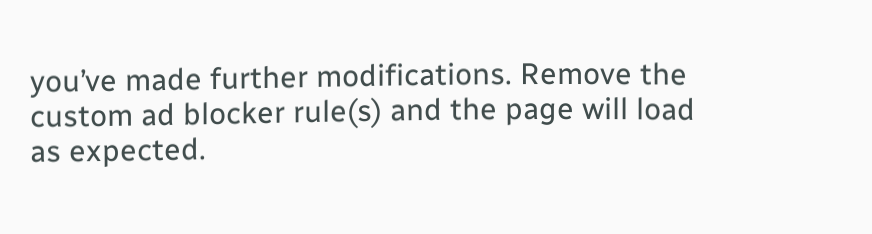you’ve made further modifications. Remove the custom ad blocker rule(s) and the page will load as expected.